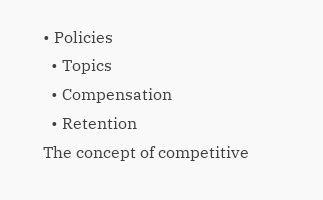• Policies
  • Topics
  • Compensation
  • Retention
The concept of competitive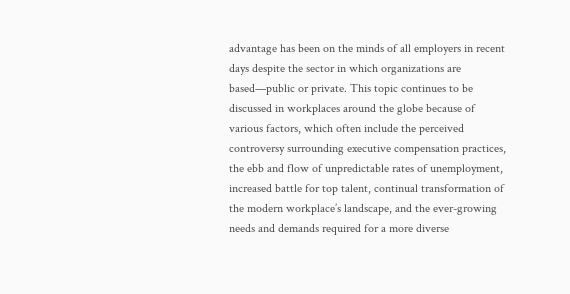advantage has been on the minds of all employers in recent days despite the sector in which organizations are based—public or private. This topic continues to be discussed in workplaces around the globe because of various factors, which often include the perceived controversy surrounding executive compensation practices, the ebb and flow of unpredictable rates of unemployment, increased battle for top talent, continual transformation of the modern workplace’s landscape, and the ever-growing needs and demands required for a more diverse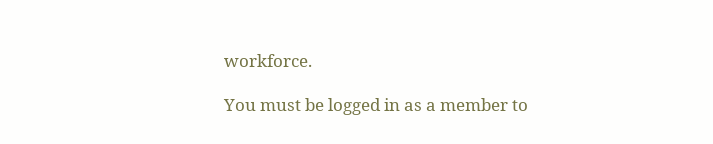workforce.

You must be logged in as a member to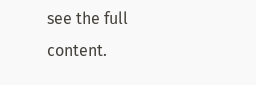see the full content.